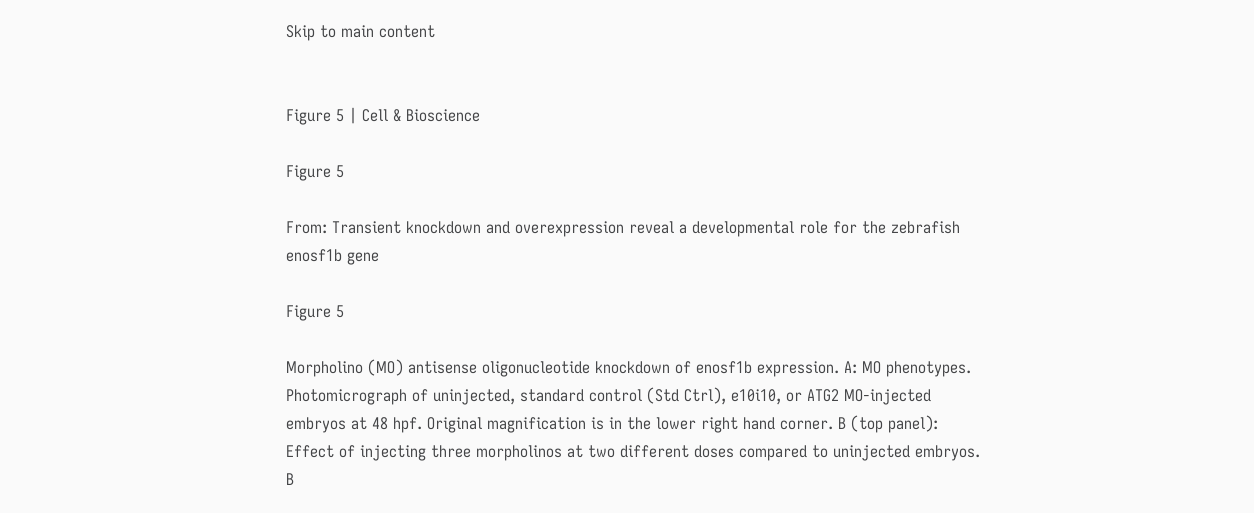Skip to main content


Figure 5 | Cell & Bioscience

Figure 5

From: Transient knockdown and overexpression reveal a developmental role for the zebrafish enosf1b gene

Figure 5

Morpholino (MO) antisense oligonucleotide knockdown of enosf1b expression. A: MO phenotypes. Photomicrograph of uninjected, standard control (Std Ctrl), e10i10, or ATG2 MO-injected embryos at 48 hpf. Original magnification is in the lower right hand corner. B (top panel): Effect of injecting three morpholinos at two different doses compared to uninjected embryos. B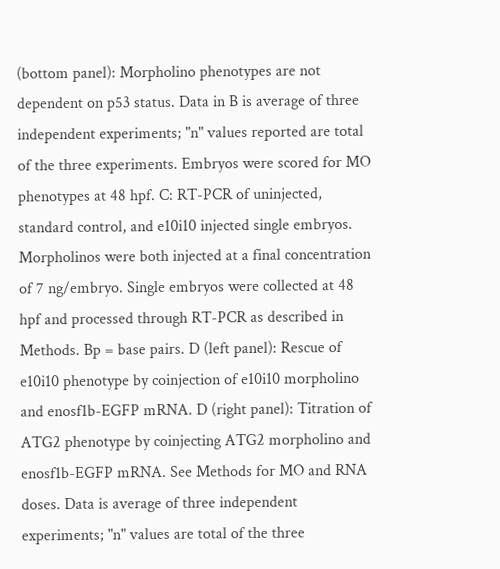(bottom panel): Morpholino phenotypes are not dependent on p53 status. Data in B is average of three independent experiments; "n" values reported are total of the three experiments. Embryos were scored for MO phenotypes at 48 hpf. C: RT-PCR of uninjected, standard control, and e10i10 injected single embryos. Morpholinos were both injected at a final concentration of 7 ng/embryo. Single embryos were collected at 48 hpf and processed through RT-PCR as described in Methods. Bp = base pairs. D (left panel): Rescue of e10i10 phenotype by coinjection of e10i10 morpholino and enosf1b-EGFP mRNA. D (right panel): Titration of ATG2 phenotype by coinjecting ATG2 morpholino and enosf1b-EGFP mRNA. See Methods for MO and RNA doses. Data is average of three independent experiments; "n" values are total of the three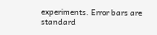experiments. Error bars are standard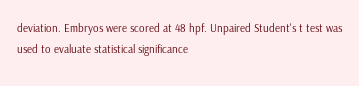deviation. Embryos were scored at 48 hpf. Unpaired Student's t test was used to evaluate statistical significance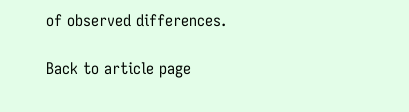of observed differences.

Back to article page